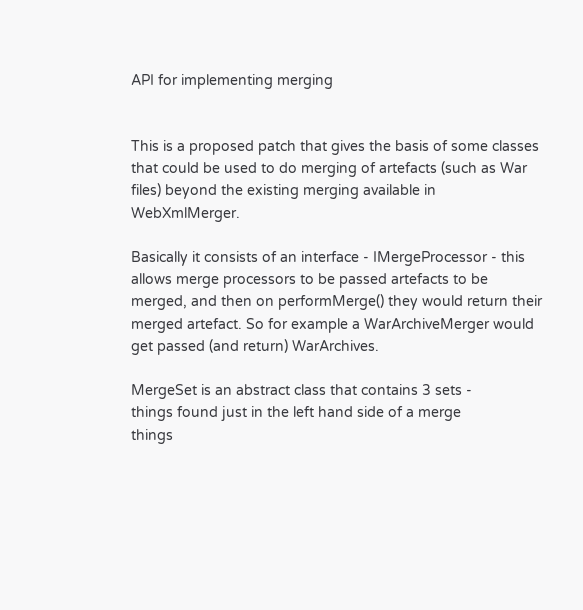API for implementing merging


This is a proposed patch that gives the basis of some classes that could be used to do merging of artefacts (such as War files) beyond the existing merging available in WebXmlMerger.

Basically it consists of an interface - IMergeProcessor - this allows merge processors to be passed artefacts to be merged, and then on performMerge() they would return their merged artefact. So for example a WarArchiveMerger would get passed (and return) WarArchives.

MergeSet is an abstract class that contains 3 sets -
things found just in the left hand side of a merge
things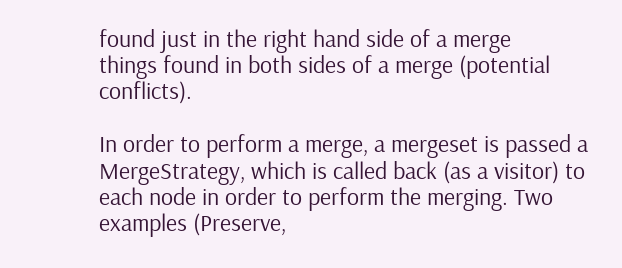found just in the right hand side of a merge
things found in both sides of a merge (potential conflicts).

In order to perform a merge, a mergeset is passed a MergeStrategy, which is called back (as a visitor) to each node in order to perform the merging. Two examples (Preserve,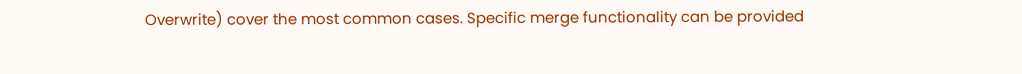Overwrite) cover the most common cases. Specific merge functionality can be provided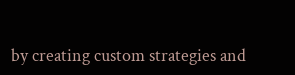by creating custom strategies and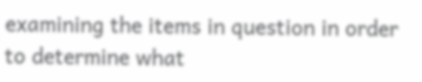examining the items in question in order to determine what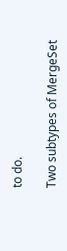to do.

Two subtypes of MergeSet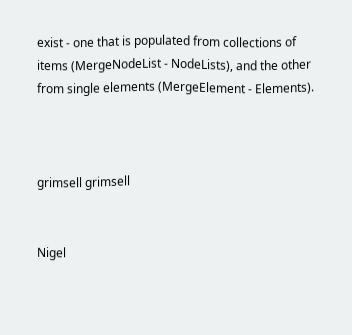exist - one that is populated from collections of items (MergeNodeList - NodeLists), and the other from single elements (MergeElement - Elements).



grimsell grimsell


Nigel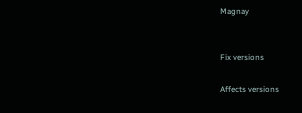Magnay


Fix versions

Affects versions